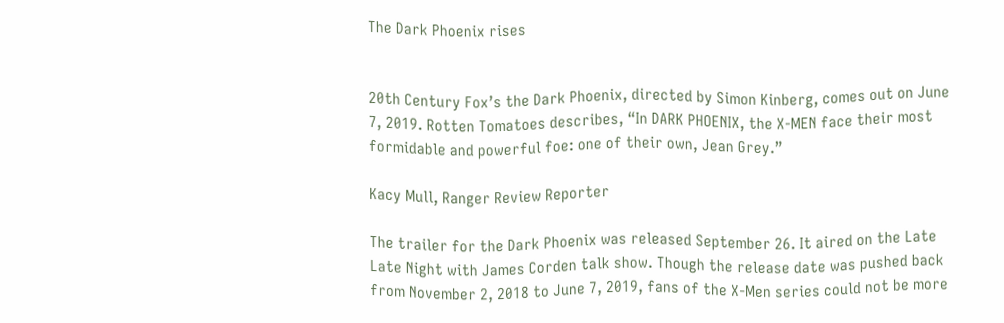The Dark Phoenix rises


20th Century Fox’s the Dark Phoenix, directed by Simon Kinberg, comes out on June 7, 2019. Rotten Tomatoes describes, “In DARK PHOENIX, the X-MEN face their most formidable and powerful foe: one of their own, Jean Grey.”

Kacy Mull, Ranger Review Reporter

The trailer for the Dark Phoenix was released September 26. It aired on the Late Late Night with James Corden talk show. Though the release date was pushed back from November 2, 2018 to June 7, 2019, fans of the X-Men series could not be more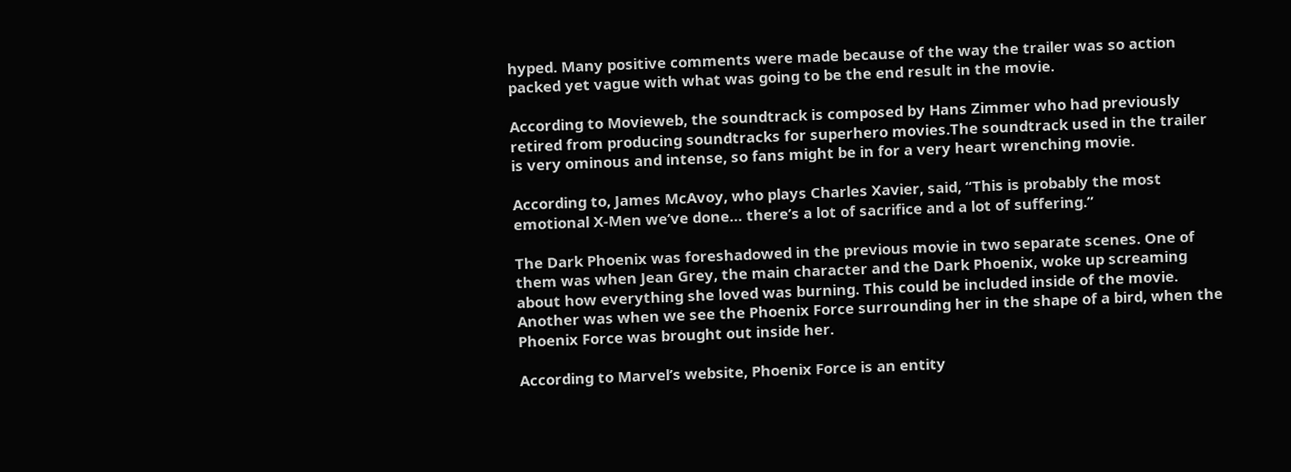hyped. Many positive comments were made because of the way the trailer was so action packed yet vague with what was going to be the end result in the movie.

According to Movieweb, the soundtrack is composed by Hans Zimmer who had previously retired from producing soundtracks for superhero movies.The soundtrack used in the trailer  is very ominous and intense, so fans might be in for a very heart wrenching movie.

According to, James McAvoy, who plays Charles Xavier, said, “This is probably the most emotional X-Men we’ve done… there’s a lot of sacrifice and a lot of suffering.”

The Dark Phoenix was foreshadowed in the previous movie in two separate scenes. One of them was when Jean Grey, the main character and the Dark Phoenix, woke up screaming about how everything she loved was burning. This could be included inside of the movie. Another was when we see the Phoenix Force surrounding her in the shape of a bird, when the Phoenix Force was brought out inside her.

According to Marvel’s website, Phoenix Force is an entity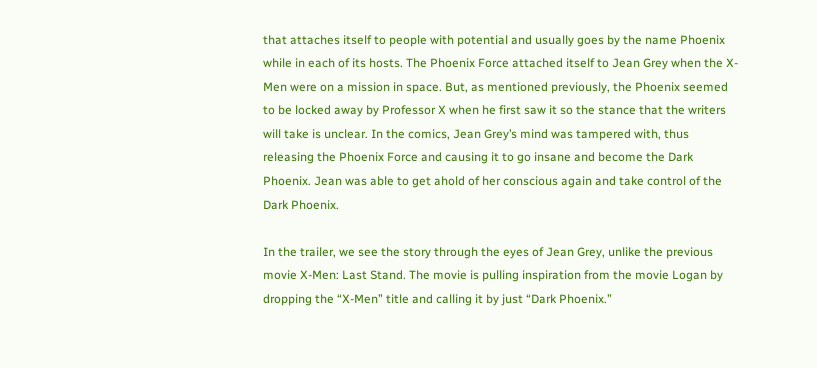that attaches itself to people with potential and usually goes by the name Phoenix while in each of its hosts. The Phoenix Force attached itself to Jean Grey when the X-Men were on a mission in space. But, as mentioned previously, the Phoenix seemed to be locked away by Professor X when he first saw it so the stance that the writers will take is unclear. In the comics, Jean Grey’s mind was tampered with, thus releasing the Phoenix Force and causing it to go insane and become the Dark Phoenix. Jean was able to get ahold of her conscious again and take control of the Dark Phoenix.

In the trailer, we see the story through the eyes of Jean Grey, unlike the previous movie X-Men: Last Stand. The movie is pulling inspiration from the movie Logan by dropping the “X-Men” title and calling it by just “Dark Phoenix.”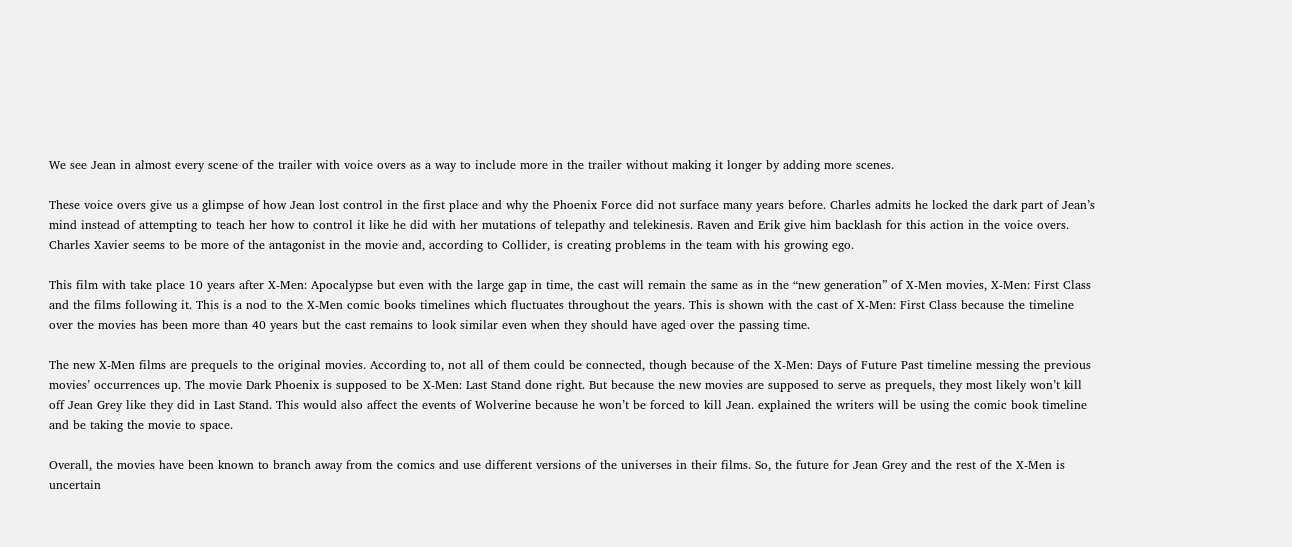We see Jean in almost every scene of the trailer with voice overs as a way to include more in the trailer without making it longer by adding more scenes.

These voice overs give us a glimpse of how Jean lost control in the first place and why the Phoenix Force did not surface many years before. Charles admits he locked the dark part of Jean’s mind instead of attempting to teach her how to control it like he did with her mutations of telepathy and telekinesis. Raven and Erik give him backlash for this action in the voice overs. Charles Xavier seems to be more of the antagonist in the movie and, according to Collider, is creating problems in the team with his growing ego.

This film with take place 10 years after X-Men: Apocalypse but even with the large gap in time, the cast will remain the same as in the “new generation” of X-Men movies, X-Men: First Class and the films following it. This is a nod to the X-Men comic books timelines which fluctuates throughout the years. This is shown with the cast of X-Men: First Class because the timeline over the movies has been more than 40 years but the cast remains to look similar even when they should have aged over the passing time.

The new X-Men films are prequels to the original movies. According to, not all of them could be connected, though because of the X-Men: Days of Future Past timeline messing the previous movies’ occurrences up. The movie Dark Phoenix is supposed to be X-Men: Last Stand done right. But because the new movies are supposed to serve as prequels, they most likely won’t kill off Jean Grey like they did in Last Stand. This would also affect the events of Wolverine because he won’t be forced to kill Jean. explained the writers will be using the comic book timeline and be taking the movie to space.

Overall, the movies have been known to branch away from the comics and use different versions of the universes in their films. So, the future for Jean Grey and the rest of the X-Men is uncertain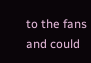to the fans and could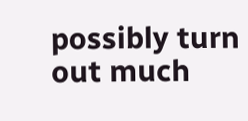possibly turn out much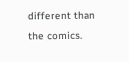different than the comics.